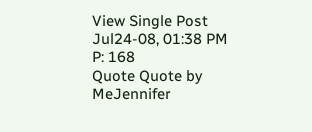View Single Post
Jul24-08, 01:38 PM
P: 168
Quote Quote by MeJennifer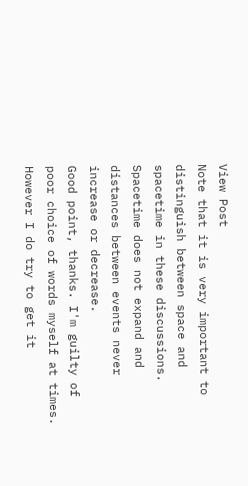View Post
Note that it is very important to distinguish between space and spacetime in these discussions. Spacetime does not expand and distances between events never increase or decrease.
Good point, thanks. I'm guilty of poor choice of words myself at times. However I do try to get it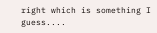right which is something I guess....